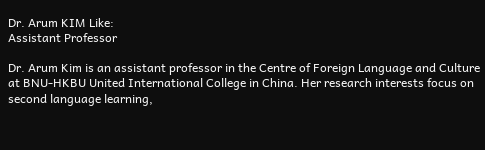Dr. Arum KIM Like:
Assistant Professor

Dr. Arum Kim is an assistant professor in the Centre of Foreign Language and Culture at BNU-HKBU United International College in China. Her research interests focus on second language learning,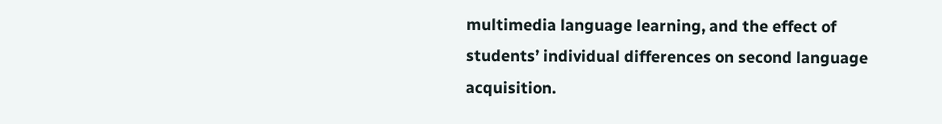multimedia language learning, and the effect of students’ individual differences on second language acquisition.